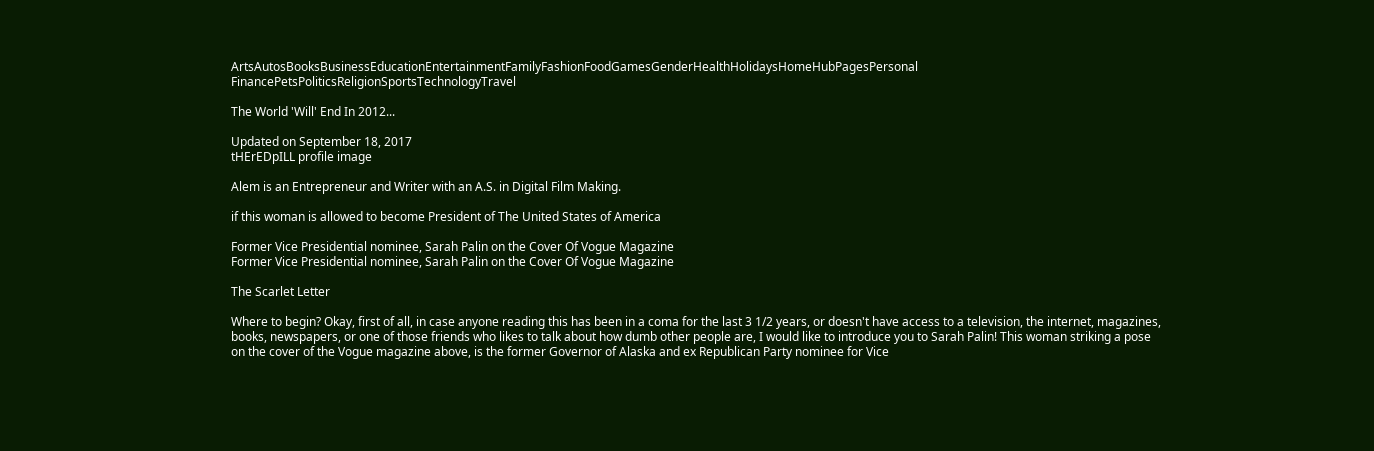ArtsAutosBooksBusinessEducationEntertainmentFamilyFashionFoodGamesGenderHealthHolidaysHomeHubPagesPersonal FinancePetsPoliticsReligionSportsTechnologyTravel

The World 'Will' End In 2012...

Updated on September 18, 2017
tHErEDpILL profile image

Alem is an Entrepreneur and Writer with an A.S. in Digital Film Making.

if this woman is allowed to become President of The United States of America

Former Vice Presidential nominee, Sarah Palin on the Cover Of Vogue Magazine
Former Vice Presidential nominee, Sarah Palin on the Cover Of Vogue Magazine

The Scarlet Letter

Where to begin? Okay, first of all, in case anyone reading this has been in a coma for the last 3 1/2 years, or doesn't have access to a television, the internet, magazines, books, newspapers, or one of those friends who likes to talk about how dumb other people are, I would like to introduce you to Sarah Palin! This woman striking a pose on the cover of the Vogue magazine above, is the former Governor of Alaska and ex Republican Party nominee for Vice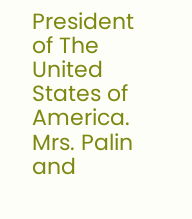President of The United States of America. Mrs. Palin and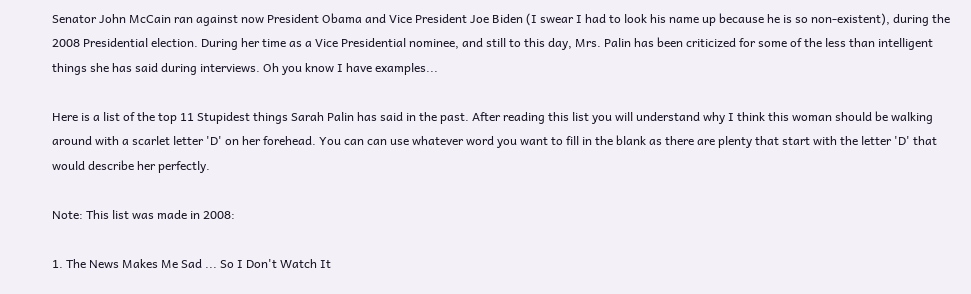Senator John McCain ran against now President Obama and Vice President Joe Biden (I swear I had to look his name up because he is so non-existent), during the 2008 Presidential election. During her time as a Vice Presidential nominee, and still to this day, Mrs. Palin has been criticized for some of the less than intelligent things she has said during interviews. Oh you know I have examples...

Here is a list of the top 11 Stupidest things Sarah Palin has said in the past. After reading this list you will understand why I think this woman should be walking around with a scarlet letter 'D' on her forehead. You can can use whatever word you want to fill in the blank as there are plenty that start with the letter 'D' that would describe her perfectly.

Note: This list was made in 2008:

1. The News Makes Me Sad ... So I Don't Watch It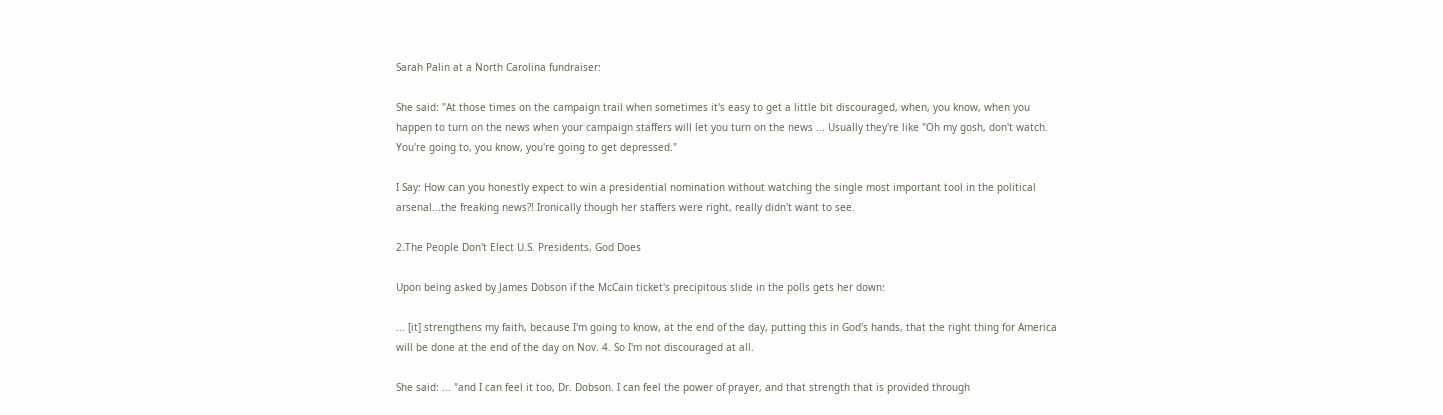Sarah Palin at a North Carolina fundraiser:

She said: "At those times on the campaign trail when sometimes it's easy to get a little bit discouraged, when, you know, when you happen to turn on the news when your campaign staffers will let you turn on the news ... Usually they're like "Oh my gosh, don't watch. You're going to, you know, you're going to get depressed."

I Say: How can you honestly expect to win a presidential nomination without watching the single most important tool in the political arsenal...the freaking news?! Ironically though her staffers were right, really didn't want to see.

2.The People Don't Elect U.S. Presidents, God Does

Upon being asked by James Dobson if the McCain ticket's precipitous slide in the polls gets her down:

... [it] strengthens my faith, because I'm going to know, at the end of the day, putting this in God's hands, that the right thing for America will be done at the end of the day on Nov. 4. So I'm not discouraged at all.

She said: ... "and I can feel it too, Dr. Dobson. I can feel the power of prayer, and that strength that is provided through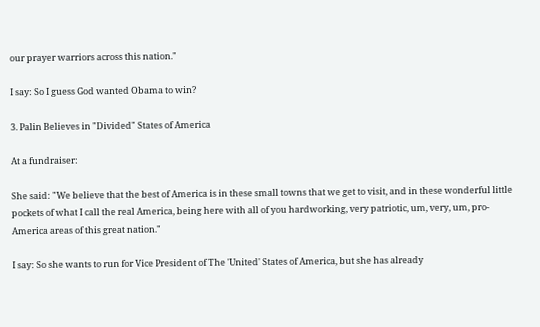our prayer warriors across this nation."

I say: So I guess God wanted Obama to win?

3. Palin Believes in "Divided" States of America

At a fundraiser:

She said: "We believe that the best of America is in these small towns that we get to visit, and in these wonderful little pockets of what I call the real America, being here with all of you hardworking, very patriotic, um, very, um, pro-America areas of this great nation."

I say: So she wants to run for Vice President of The 'United' States of America, but she has already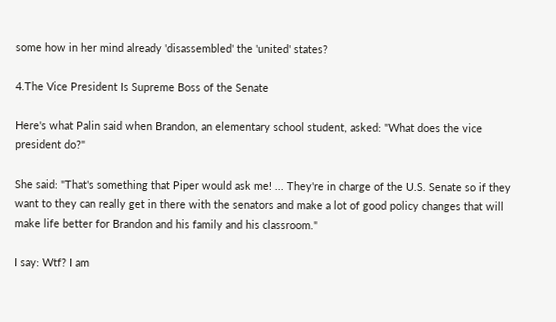some how in her mind already 'disassembled' the 'united' states?

4.The Vice President Is Supreme Boss of the Senate

Here's what Palin said when Brandon, an elementary school student, asked: "What does the vice president do?"

She said: "That's something that Piper would ask me! ... They're in charge of the U.S. Senate so if they want to they can really get in there with the senators and make a lot of good policy changes that will make life better for Brandon and his family and his classroom."

I say: Wtf? I am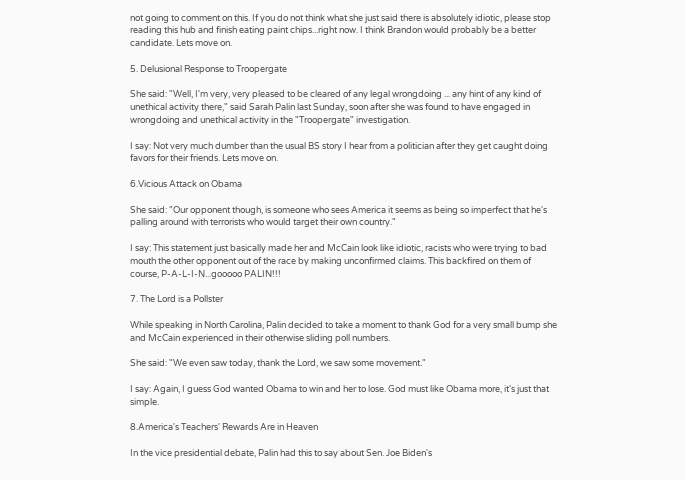not going to comment on this. If you do not think what she just said there is absolutely idiotic, please stop reading this hub and finish eating paint chips...right now. I think Brandon would probably be a better candidate. Lets move on.

5. Delusional Response to Troopergate

She said: "Well, I'm very, very pleased to be cleared of any legal wrongdoing ... any hint of any kind of unethical activity there," said Sarah Palin last Sunday, soon after she was found to have engaged in wrongdoing and unethical activity in the "Troopergate" investigation.

I say: Not very much dumber than the usual BS story I hear from a politician after they get caught doing favors for their friends. Lets move on.

6.Vicious Attack on Obama

She said: "Our opponent though, is someone who sees America it seems as being so imperfect that he's palling around with terrorists who would target their own country."

I say: This statement just basically made her and McCain look like idiotic, racists who were trying to bad mouth the other opponent out of the race by making unconfirmed claims. This backfired on them of course, P-A-L-I-N...gooooo PALIN!!!

7. The Lord is a Pollster

While speaking in North Carolina, Palin decided to take a moment to thank God for a very small bump she and McCain experienced in their otherwise sliding poll numbers.

She said: "We even saw today, thank the Lord, we saw some movement."

I say: Again, I guess God wanted Obama to win and her to lose. God must like Obama more, it's just that simple.

8.America's Teachers' Rewards Are in Heaven

In the vice presidential debate, Palin had this to say about Sen. Joe Biden's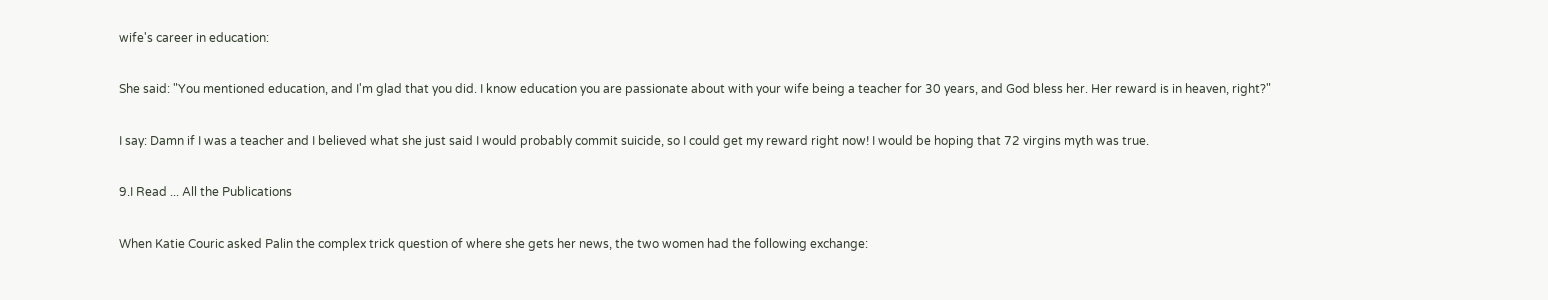wife's career in education:

She said: "You mentioned education, and I'm glad that you did. I know education you are passionate about with your wife being a teacher for 30 years, and God bless her. Her reward is in heaven, right?"

I say: Damn if I was a teacher and I believed what she just said I would probably commit suicide, so I could get my reward right now! I would be hoping that 72 virgins myth was true.

9.I Read ... All the Publications

When Katie Couric asked Palin the complex trick question of where she gets her news, the two women had the following exchange: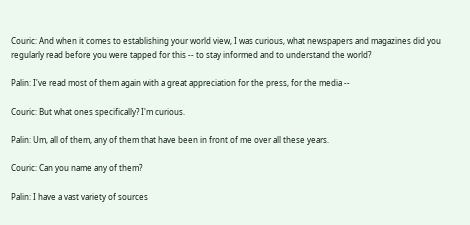Couric: And when it comes to establishing your world view, I was curious, what newspapers and magazines did you regularly read before you were tapped for this -- to stay informed and to understand the world?

Palin: I've read most of them again with a great appreciation for the press, for the media --

Couric: But what ones specifically? I'm curious.

Palin: Um, all of them, any of them that have been in front of me over all these years.

Couric: Can you name any of them?

Palin: I have a vast variety of sources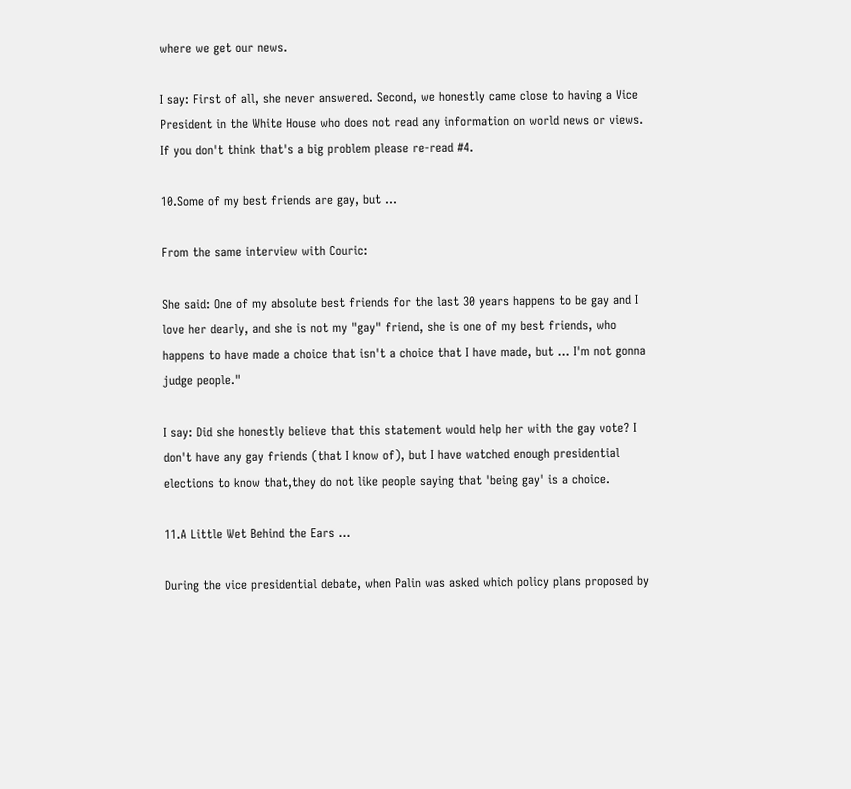where we get our news.

I say: First of all, she never answered. Second, we honestly came close to having a Vice President in the White House who does not read any information on world news or views. If you don't think that's a big problem please re-read #4.

10.Some of my best friends are gay, but ...

From the same interview with Couric:

She said: One of my absolute best friends for the last 30 years happens to be gay and I love her dearly, and she is not my "gay" friend, she is one of my best friends, who happens to have made a choice that isn't a choice that I have made, but ... I'm not gonna judge people."

I say: Did she honestly believe that this statement would help her with the gay vote? I don't have any gay friends (that I know of), but I have watched enough presidential elections to know that,they do not like people saying that 'being gay' is a choice.

11.A Little Wet Behind the Ears ...

During the vice presidential debate, when Palin was asked which policy plans proposed by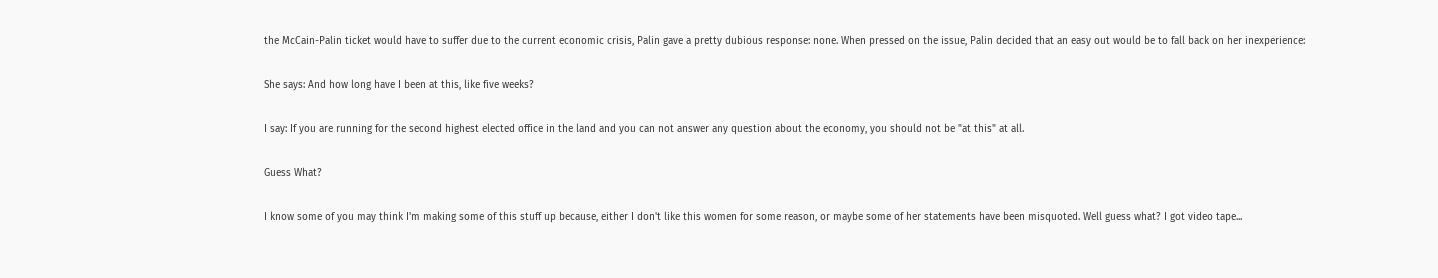the McCain-Palin ticket would have to suffer due to the current economic crisis, Palin gave a pretty dubious response: none. When pressed on the issue, Palin decided that an easy out would be to fall back on her inexperience:

She says: And how long have I been at this, like five weeks?

I say: If you are running for the second highest elected office in the land and you can not answer any question about the economy, you should not be "at this" at all.

Guess What?

I know some of you may think I'm making some of this stuff up because, either I don't like this women for some reason, or maybe some of her statements have been misquoted. Well guess what? I got video tape...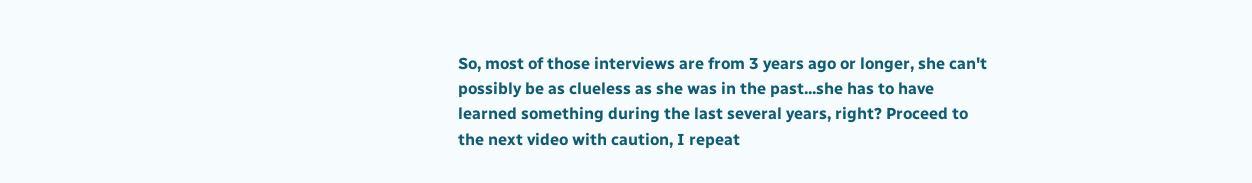So, most of those interviews are from 3 years ago or longer, she can't possibly be as clueless as she was in the past...she has to have learned something during the last several years, right? Proceed to the next video with caution, I repeat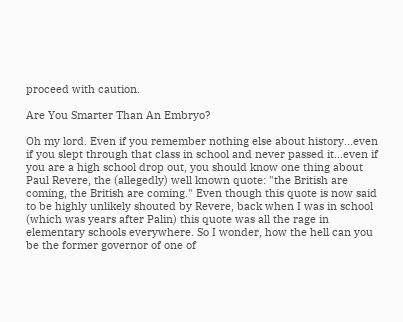proceed with caution.

Are You Smarter Than An Embryo?

Oh my lord. Even if you remember nothing else about history...even if you slept through that class in school and never passed it...even if you are a high school drop out, you should know one thing about Paul Revere, the (allegedly) well known quote: "the British are coming, the British are coming." Even though this quote is now said to be highly unlikely shouted by Revere, back when I was in school (which was years after Palin) this quote was all the rage in elementary schools everywhere. So I wonder, how the hell can you be the former governor of one of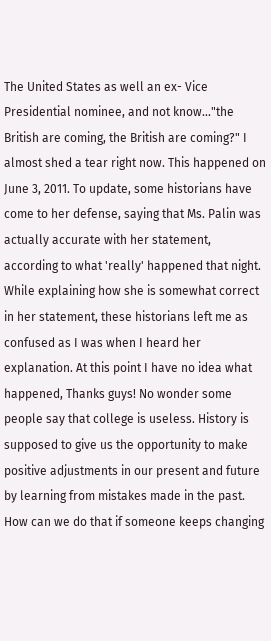The United States as well an ex- Vice Presidential nominee, and not know..."the British are coming, the British are coming?" I almost shed a tear right now. This happened on June 3, 2011. To update, some historians have come to her defense, saying that Ms. Palin was actually accurate with her statement, according to what 'really' happened that night. While explaining how she is somewhat correct in her statement, these historians left me as confused as I was when I heard her explanation. At this point I have no idea what happened, Thanks guys! No wonder some people say that college is useless. History is supposed to give us the opportunity to make positive adjustments in our present and future by learning from mistakes made in the past. How can we do that if someone keeps changing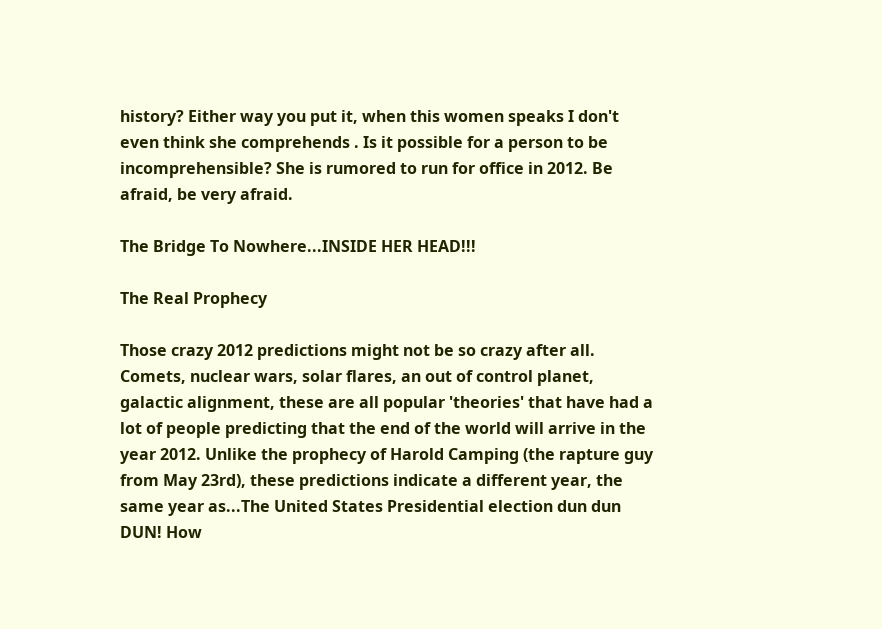history? Either way you put it, when this women speaks I don't even think she comprehends . Is it possible for a person to be incomprehensible? She is rumored to run for office in 2012. Be afraid, be very afraid.

The Bridge To Nowhere...INSIDE HER HEAD!!!

The Real Prophecy

Those crazy 2012 predictions might not be so crazy after all. Comets, nuclear wars, solar flares, an out of control planet, galactic alignment, these are all popular 'theories' that have had a lot of people predicting that the end of the world will arrive in the year 2012. Unlike the prophecy of Harold Camping (the rapture guy from May 23rd), these predictions indicate a different year, the same year as...The United States Presidential election dun dun DUN! How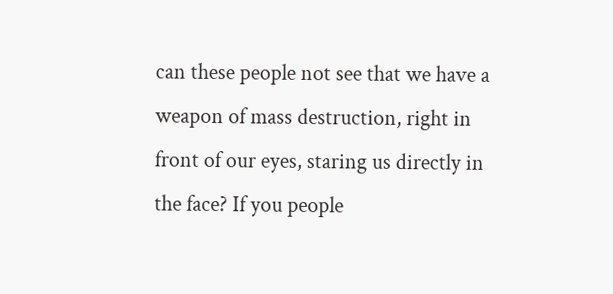can these people not see that we have a weapon of mass destruction, right in front of our eyes, staring us directly in the face? If you people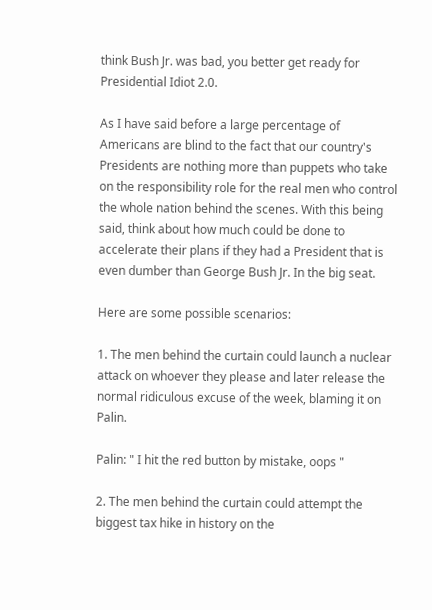think Bush Jr. was bad, you better get ready for Presidential Idiot 2.0.

As I have said before a large percentage of Americans are blind to the fact that our country's Presidents are nothing more than puppets who take on the responsibility role for the real men who control the whole nation behind the scenes. With this being said, think about how much could be done to accelerate their plans if they had a President that is even dumber than George Bush Jr. In the big seat.

Here are some possible scenarios:

1. The men behind the curtain could launch a nuclear attack on whoever they please and later release the normal ridiculous excuse of the week, blaming it on Palin.

Palin: " I hit the red button by mistake, oops "

2. The men behind the curtain could attempt the biggest tax hike in history on the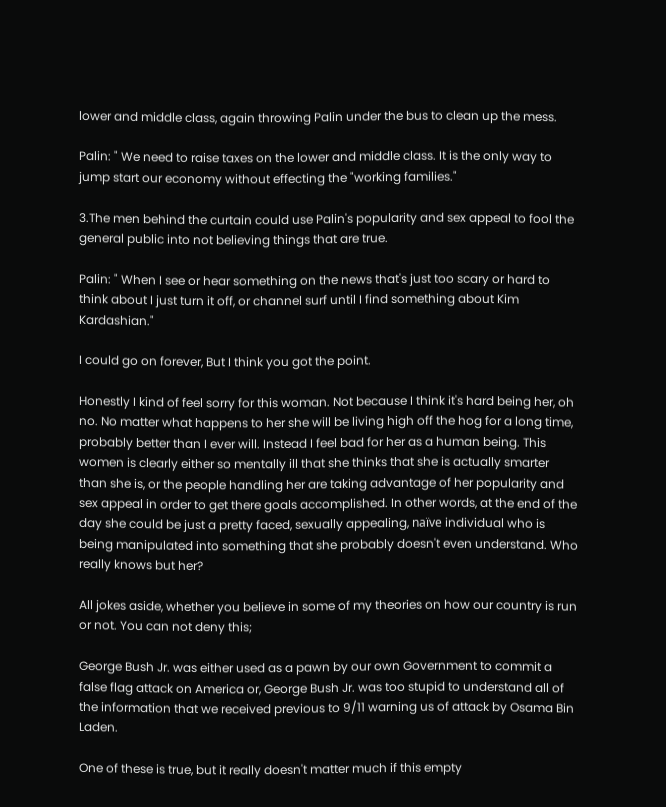lower and middle class, again throwing Palin under the bus to clean up the mess.

Palin: " We need to raise taxes on the lower and middle class. It is the only way to jump start our economy without effecting the "working families."

3.The men behind the curtain could use Palin's popularity and sex appeal to fool the general public into not believing things that are true.

Palin: " When I see or hear something on the news that's just too scary or hard to think about I just turn it off, or channel surf until I find something about Kim Kardashian."

I could go on forever, But I think you got the point.

Honestly I kind of feel sorry for this woman. Not because I think it's hard being her, oh no. No matter what happens to her she will be living high off the hog for a long time, probably better than I ever will. Instead I feel bad for her as a human being. This women is clearly either so mentally ill that she thinks that she is actually smarter than she is, or the people handling her are taking advantage of her popularity and sex appeal in order to get there goals accomplished. In other words, at the end of the day she could be just a pretty faced, sexually appealing, naïve individual who is being manipulated into something that she probably doesn't even understand. Who really knows but her?

All jokes aside, whether you believe in some of my theories on how our country is run or not. You can not deny this;

George Bush Jr. was either used as a pawn by our own Government to commit a false flag attack on America or, George Bush Jr. was too stupid to understand all of the information that we received previous to 9/11 warning us of attack by Osama Bin Laden.

One of these is true, but it really doesn't matter much if this empty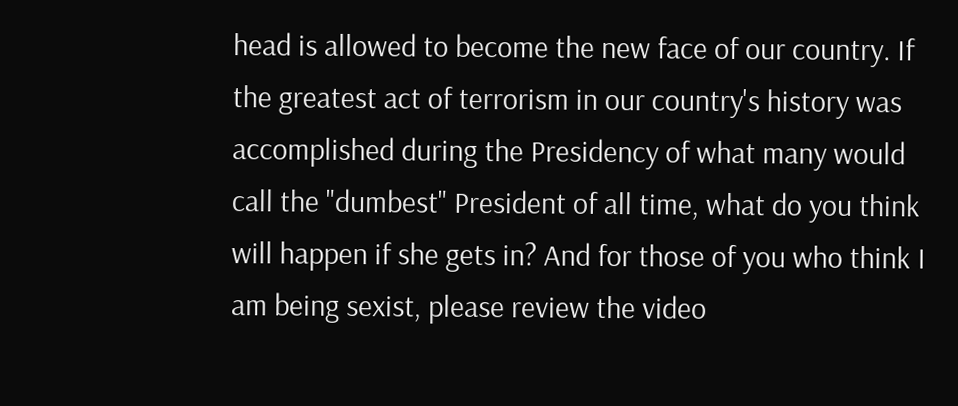head is allowed to become the new face of our country. If the greatest act of terrorism in our country's history was accomplished during the Presidency of what many would call the "dumbest" President of all time, what do you think will happen if she gets in? And for those of you who think I am being sexist, please review the video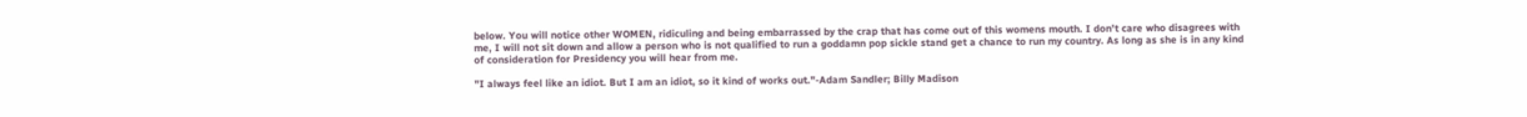below. You will notice other WOMEN, ridiculing and being embarrassed by the crap that has come out of this womens mouth. I don't care who disagrees with me, I will not sit down and allow a person who is not qualified to run a goddamn pop sickle stand get a chance to run my country. As long as she is in any kind of consideration for Presidency you will hear from me.

"I always feel like an idiot. But I am an idiot, so it kind of works out."-Adam Sandler; Billy Madison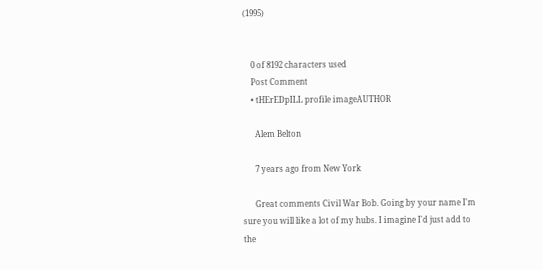(1995)


    0 of 8192 characters used
    Post Comment
    • tHErEDpILL profile imageAUTHOR

      Alem Belton

      7 years ago from New York

      Great comments Civil War Bob. Going by your name I'm sure you will like a lot of my hubs. I imagine I'd just add to the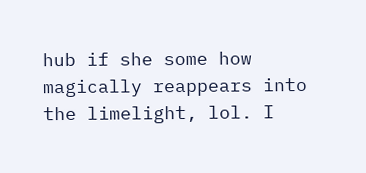hub if she some how magically reappears into the limelight, lol. I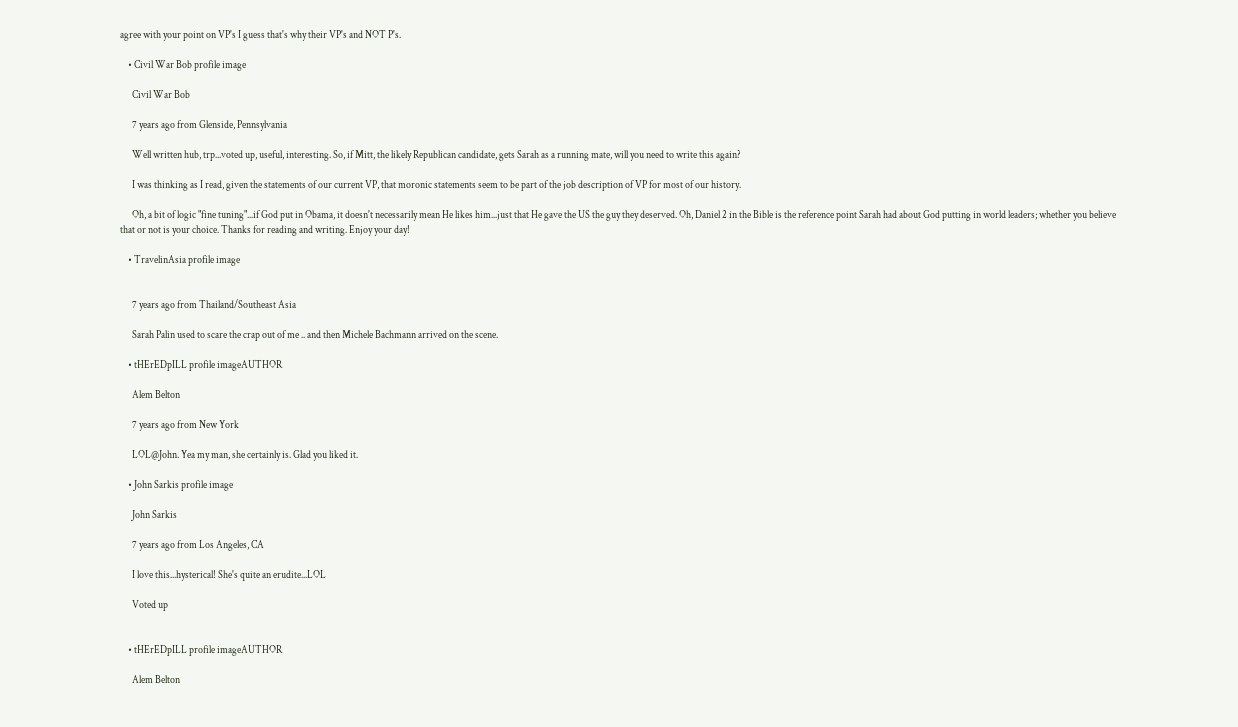agree with your point on VP's I guess that's why their VP's and NOT P's.

    • Civil War Bob profile image

      Civil War Bob

      7 years ago from Glenside, Pennsylvania

      Well written hub, trp...voted up, useful, interesting. So, if Mitt, the likely Republican candidate, gets Sarah as a running mate, will you need to write this again?

      I was thinking as I read, given the statements of our current VP, that moronic statements seem to be part of the job description of VP for most of our history.

      Oh, a bit of logic "fine tuning"...if God put in Obama, it doesn't necessarily mean He likes him...just that He gave the US the guy they deserved. Oh, Daniel 2 in the Bible is the reference point Sarah had about God putting in world leaders; whether you believe that or not is your choice. Thanks for reading and writing. Enjoy your day!

    • TravelinAsia profile image


      7 years ago from Thailand/Southeast Asia

      Sarah Palin used to scare the crap out of me .. and then Michele Bachmann arrived on the scene.

    • tHErEDpILL profile imageAUTHOR

      Alem Belton

      7 years ago from New York

      LOL@John. Yea my man, she certainly is. Glad you liked it.

    • John Sarkis profile image

      John Sarkis

      7 years ago from Los Angeles, CA

      I love this...hysterical! She's quite an erudite...LOL

      Voted up


    • tHErEDpILL profile imageAUTHOR

      Alem Belton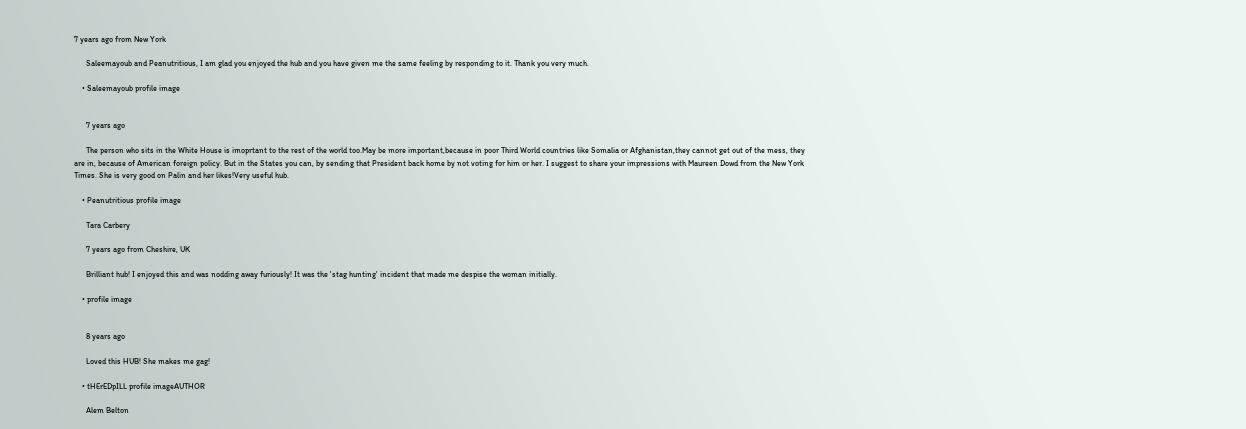7 years ago from New York

      Saleemayoub and Peanutritious, I am glad you enjoyed the hub and you have given me the same feeling by responding to it. Thank you very much.

    • Saleemayoub profile image


      7 years ago

      The person who sits in the White House is imoprtant to the rest of the world too.May be more important,because in poor Third World countries like Somalia or Afghanistan,they cannot get out of the mess, they are in, because of American foreign policy. But in the States you can, by sending that President back home by not voting for him or her. I suggest to share your impressions with Maureen Dowd from the New York Times. She is very good on Palin and her likes!Very useful hub.

    • Peanutritious profile image

      Tara Carbery

      7 years ago from Cheshire, UK

      Brilliant hub! I enjoyed this and was nodding away furiously! It was the 'stag hunting' incident that made me despise the woman initially.

    • profile image


      8 years ago

      Loved this HUB! She makes me gag!

    • tHErEDpILL profile imageAUTHOR

      Alem Belton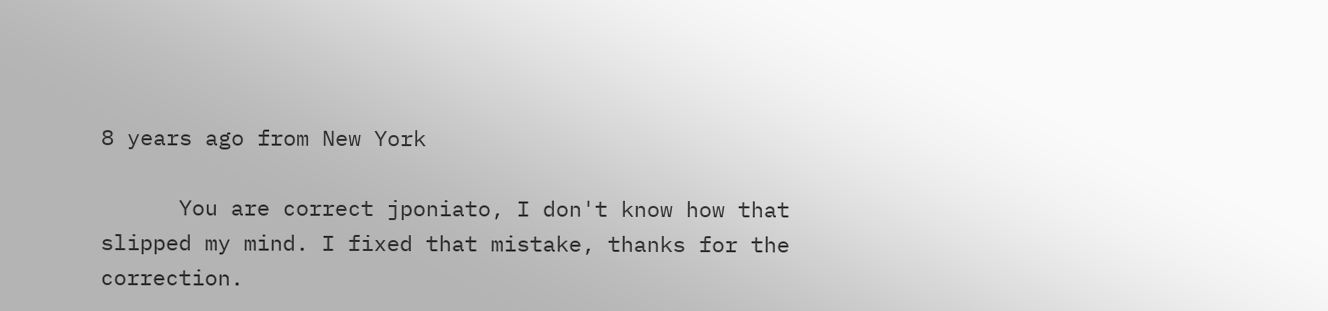8 years ago from New York

      You are correct jponiato, I don't know how that slipped my mind. I fixed that mistake, thanks for the correction.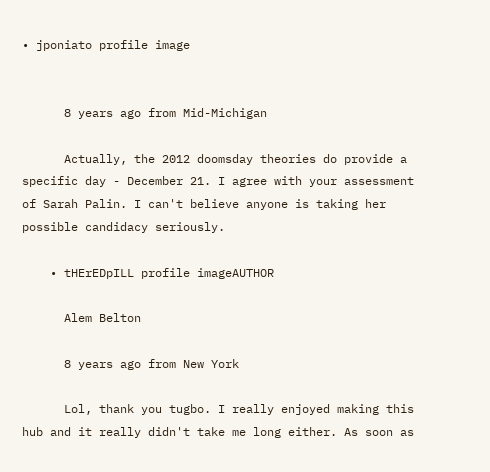• jponiato profile image


      8 years ago from Mid-Michigan

      Actually, the 2012 doomsday theories do provide a specific day - December 21. I agree with your assessment of Sarah Palin. I can't believe anyone is taking her possible candidacy seriously.

    • tHErEDpILL profile imageAUTHOR

      Alem Belton

      8 years ago from New York

      Lol, thank you tugbo. I really enjoyed making this hub and it really didn't take me long either. As soon as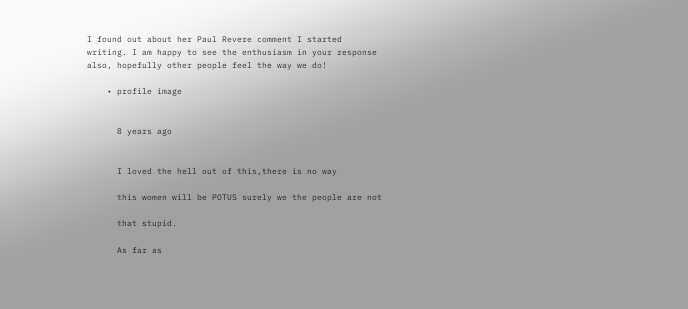I found out about her Paul Revere comment I started writing. I am happy to see the enthusiasm in your response also, hopefully other people feel the way we do!

    • profile image


      8 years ago


      I loved the hell out of this,there is no way

      this women will be POTUS surely we the people are not

      that stupid.

      As far as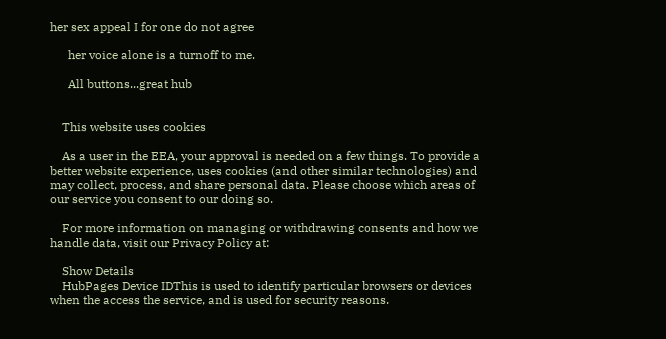her sex appeal I for one do not agree

      her voice alone is a turnoff to me.

      All buttons...great hub


    This website uses cookies

    As a user in the EEA, your approval is needed on a few things. To provide a better website experience, uses cookies (and other similar technologies) and may collect, process, and share personal data. Please choose which areas of our service you consent to our doing so.

    For more information on managing or withdrawing consents and how we handle data, visit our Privacy Policy at:

    Show Details
    HubPages Device IDThis is used to identify particular browsers or devices when the access the service, and is used for security reasons.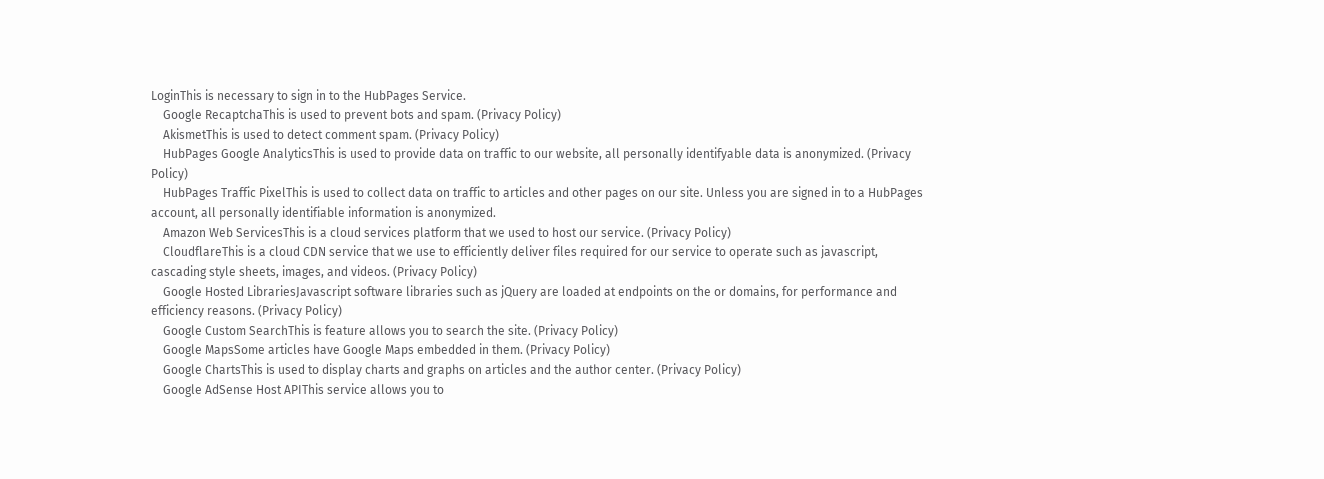LoginThis is necessary to sign in to the HubPages Service.
    Google RecaptchaThis is used to prevent bots and spam. (Privacy Policy)
    AkismetThis is used to detect comment spam. (Privacy Policy)
    HubPages Google AnalyticsThis is used to provide data on traffic to our website, all personally identifyable data is anonymized. (Privacy Policy)
    HubPages Traffic PixelThis is used to collect data on traffic to articles and other pages on our site. Unless you are signed in to a HubPages account, all personally identifiable information is anonymized.
    Amazon Web ServicesThis is a cloud services platform that we used to host our service. (Privacy Policy)
    CloudflareThis is a cloud CDN service that we use to efficiently deliver files required for our service to operate such as javascript, cascading style sheets, images, and videos. (Privacy Policy)
    Google Hosted LibrariesJavascript software libraries such as jQuery are loaded at endpoints on the or domains, for performance and efficiency reasons. (Privacy Policy)
    Google Custom SearchThis is feature allows you to search the site. (Privacy Policy)
    Google MapsSome articles have Google Maps embedded in them. (Privacy Policy)
    Google ChartsThis is used to display charts and graphs on articles and the author center. (Privacy Policy)
    Google AdSense Host APIThis service allows you to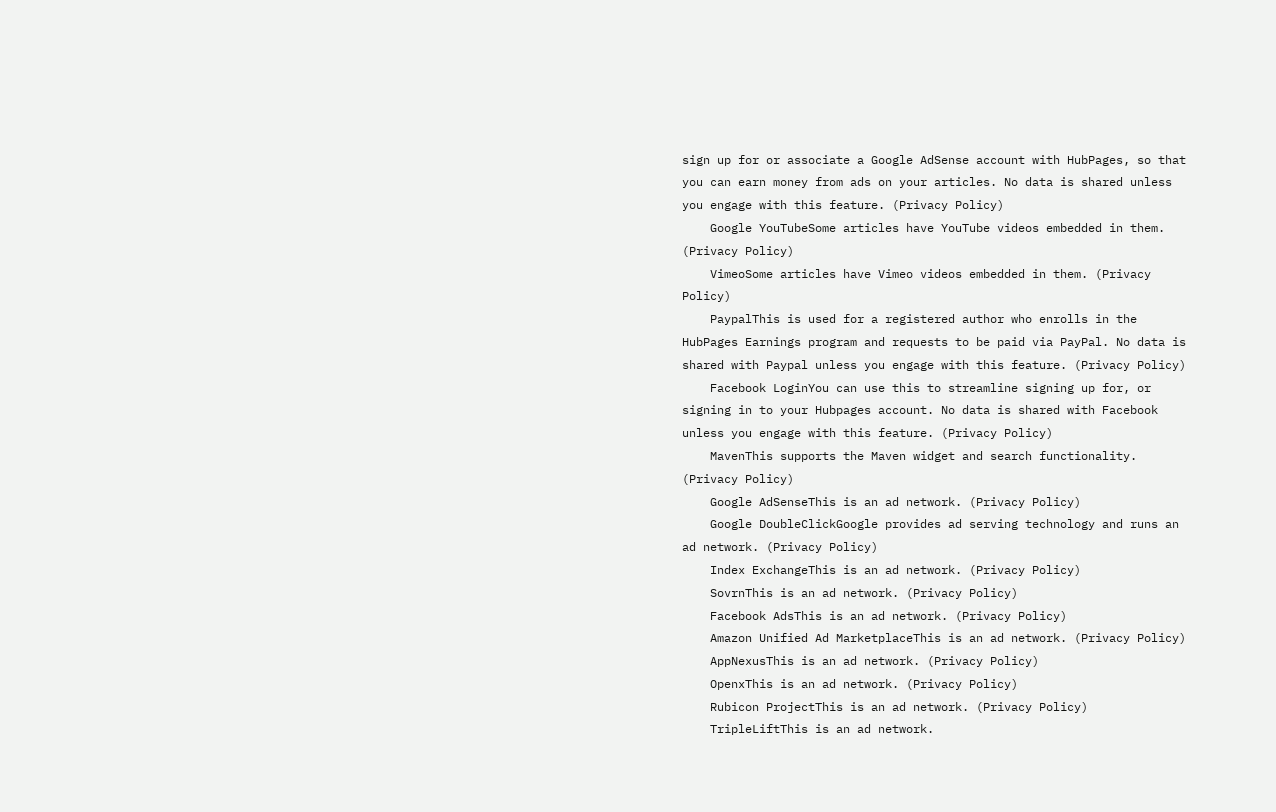sign up for or associate a Google AdSense account with HubPages, so that you can earn money from ads on your articles. No data is shared unless you engage with this feature. (Privacy Policy)
    Google YouTubeSome articles have YouTube videos embedded in them. (Privacy Policy)
    VimeoSome articles have Vimeo videos embedded in them. (Privacy Policy)
    PaypalThis is used for a registered author who enrolls in the HubPages Earnings program and requests to be paid via PayPal. No data is shared with Paypal unless you engage with this feature. (Privacy Policy)
    Facebook LoginYou can use this to streamline signing up for, or signing in to your Hubpages account. No data is shared with Facebook unless you engage with this feature. (Privacy Policy)
    MavenThis supports the Maven widget and search functionality. (Privacy Policy)
    Google AdSenseThis is an ad network. (Privacy Policy)
    Google DoubleClickGoogle provides ad serving technology and runs an ad network. (Privacy Policy)
    Index ExchangeThis is an ad network. (Privacy Policy)
    SovrnThis is an ad network. (Privacy Policy)
    Facebook AdsThis is an ad network. (Privacy Policy)
    Amazon Unified Ad MarketplaceThis is an ad network. (Privacy Policy)
    AppNexusThis is an ad network. (Privacy Policy)
    OpenxThis is an ad network. (Privacy Policy)
    Rubicon ProjectThis is an ad network. (Privacy Policy)
    TripleLiftThis is an ad network.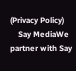(Privacy Policy)
    Say MediaWe partner with Say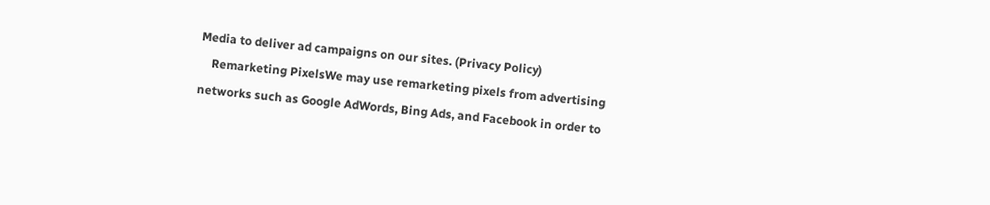Media to deliver ad campaigns on our sites. (Privacy Policy)
    Remarketing PixelsWe may use remarketing pixels from advertising networks such as Google AdWords, Bing Ads, and Facebook in order to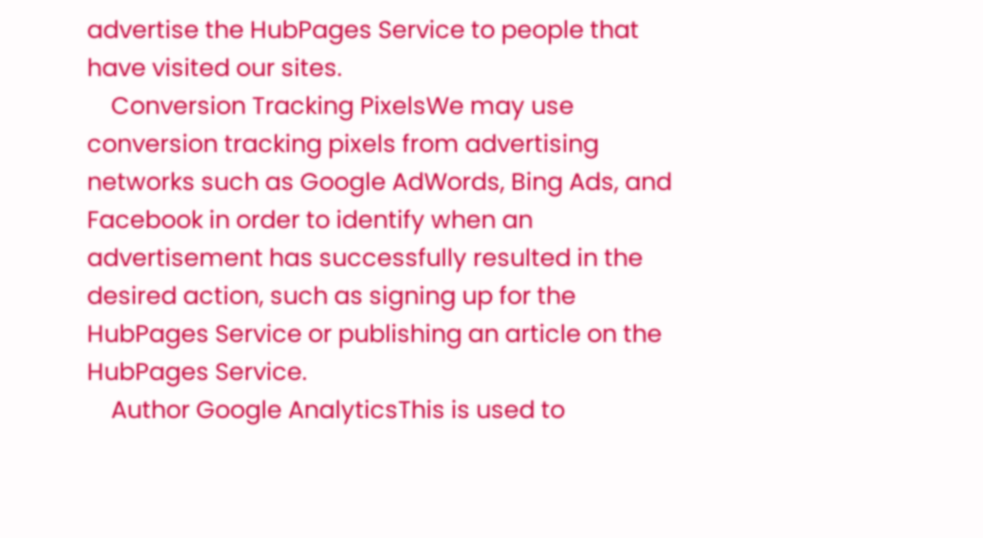advertise the HubPages Service to people that have visited our sites.
    Conversion Tracking PixelsWe may use conversion tracking pixels from advertising networks such as Google AdWords, Bing Ads, and Facebook in order to identify when an advertisement has successfully resulted in the desired action, such as signing up for the HubPages Service or publishing an article on the HubPages Service.
    Author Google AnalyticsThis is used to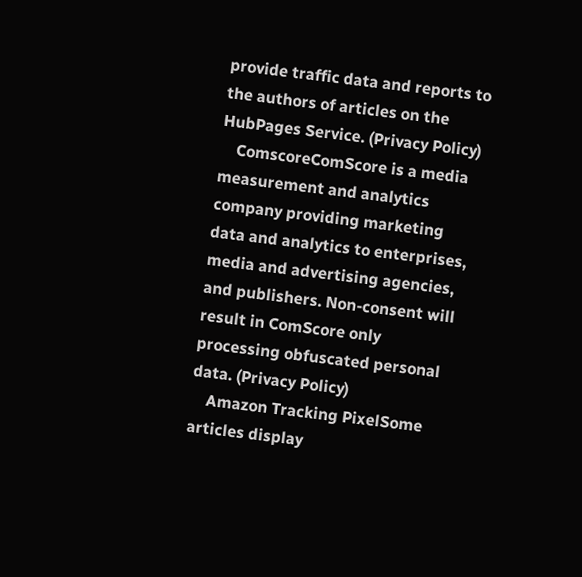provide traffic data and reports to the authors of articles on the HubPages Service. (Privacy Policy)
    ComscoreComScore is a media measurement and analytics company providing marketing data and analytics to enterprises, media and advertising agencies, and publishers. Non-consent will result in ComScore only processing obfuscated personal data. (Privacy Policy)
    Amazon Tracking PixelSome articles display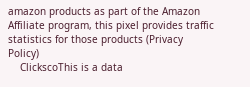amazon products as part of the Amazon Affiliate program, this pixel provides traffic statistics for those products (Privacy Policy)
    ClickscoThis is a data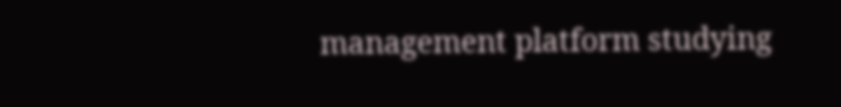management platform studying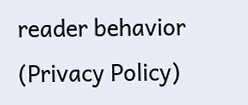reader behavior (Privacy Policy)